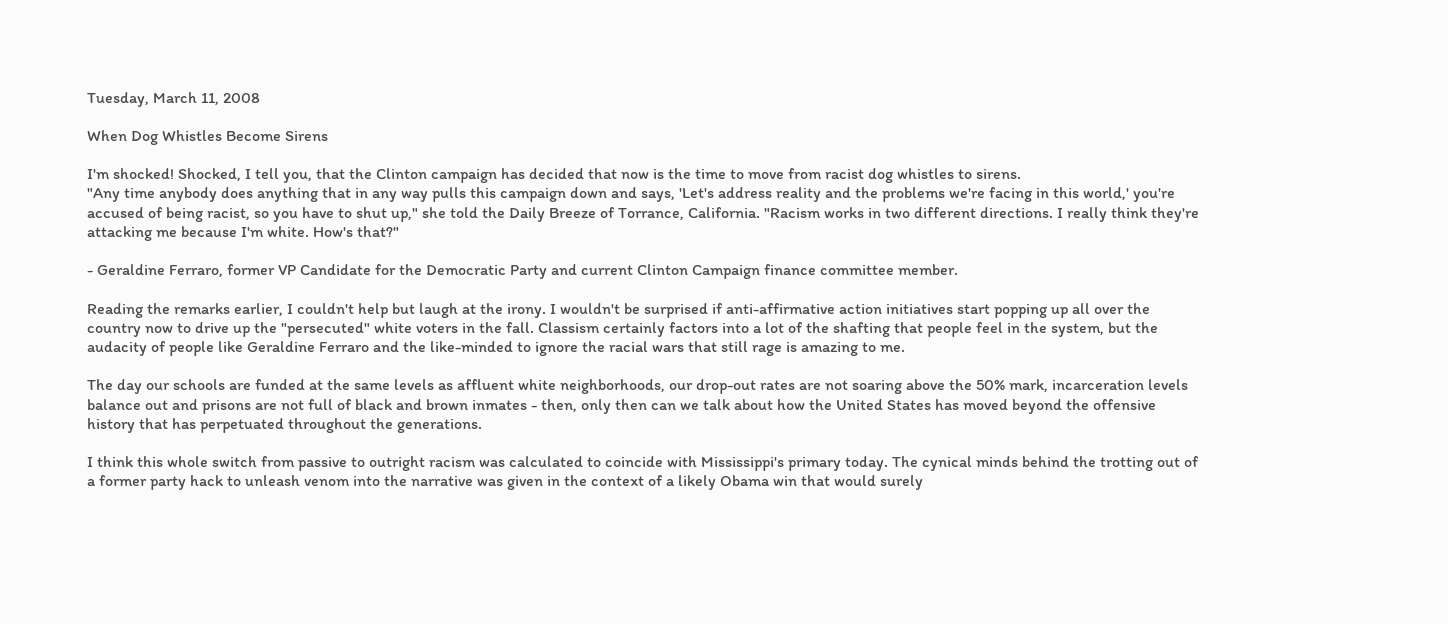Tuesday, March 11, 2008

When Dog Whistles Become Sirens

I'm shocked! Shocked, I tell you, that the Clinton campaign has decided that now is the time to move from racist dog whistles to sirens.
"Any time anybody does anything that in any way pulls this campaign down and says, 'Let's address reality and the problems we're facing in this world,' you're accused of being racist, so you have to shut up," she told the Daily Breeze of Torrance, California. "Racism works in two different directions. I really think they're attacking me because I'm white. How's that?"

- Geraldine Ferraro, former VP Candidate for the Democratic Party and current Clinton Campaign finance committee member.

Reading the remarks earlier, I couldn't help but laugh at the irony. I wouldn't be surprised if anti-affirmative action initiatives start popping up all over the country now to drive up the "persecuted" white voters in the fall. Classism certainly factors into a lot of the shafting that people feel in the system, but the audacity of people like Geraldine Ferraro and the like-minded to ignore the racial wars that still rage is amazing to me.

The day our schools are funded at the same levels as affluent white neighborhoods, our drop-out rates are not soaring above the 50% mark, incarceration levels balance out and prisons are not full of black and brown inmates - then, only then can we talk about how the United States has moved beyond the offensive history that has perpetuated throughout the generations.

I think this whole switch from passive to outright racism was calculated to coincide with Mississippi's primary today. The cynical minds behind the trotting out of a former party hack to unleash venom into the narrative was given in the context of a likely Obama win that would surely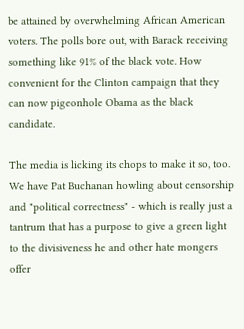be attained by overwhelming African American voters. The polls bore out, with Barack receiving something like 91% of the black vote. How convenient for the Clinton campaign that they can now pigeonhole Obama as the black candidate.

The media is licking its chops to make it so, too. We have Pat Buchanan howling about censorship and "political correctness" - which is really just a tantrum that has a purpose to give a green light to the divisiveness he and other hate mongers offer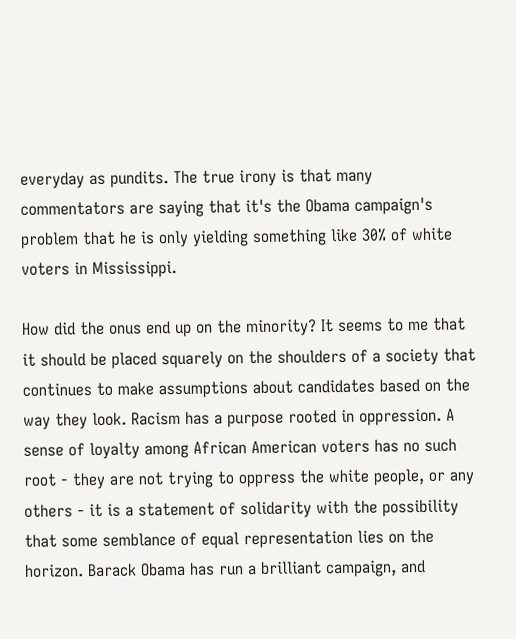everyday as pundits. The true irony is that many commentators are saying that it's the Obama campaign's problem that he is only yielding something like 30% of white voters in Mississippi.

How did the onus end up on the minority? It seems to me that it should be placed squarely on the shoulders of a society that continues to make assumptions about candidates based on the way they look. Racism has a purpose rooted in oppression. A sense of loyalty among African American voters has no such root - they are not trying to oppress the white people, or any others - it is a statement of solidarity with the possibility that some semblance of equal representation lies on the horizon. Barack Obama has run a brilliant campaign, and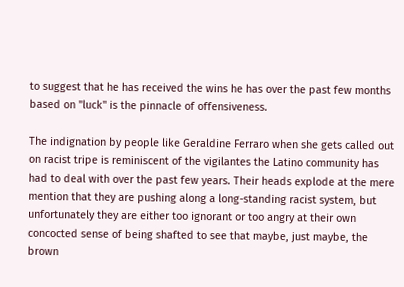to suggest that he has received the wins he has over the past few months based on "luck" is the pinnacle of offensiveness.

The indignation by people like Geraldine Ferraro when she gets called out on racist tripe is reminiscent of the vigilantes the Latino community has had to deal with over the past few years. Their heads explode at the mere mention that they are pushing along a long-standing racist system, but unfortunately they are either too ignorant or too angry at their own concocted sense of being shafted to see that maybe, just maybe, the brown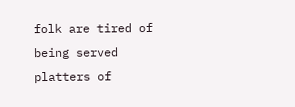folk are tired of being served platters of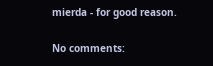mierda - for good reason.

No comments: